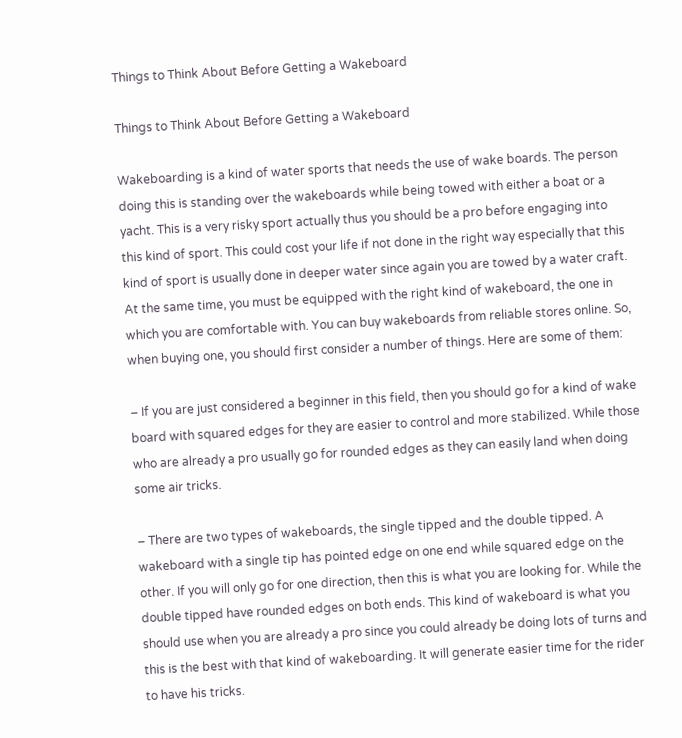Things to Think About Before Getting a Wakeboard

Things to Think About Before Getting a Wakeboard

Wakeboarding is a kind of water sports that needs the use of wake boards. The person doing this is standing over the wakeboards while being towed with either a boat or a yacht. This is a very risky sport actually thus you should be a pro before engaging into this kind of sport. This could cost your life if not done in the right way especially that this kind of sport is usually done in deeper water since again you are towed by a water craft. At the same time, you must be equipped with the right kind of wakeboard, the one in which you are comfortable with. You can buy wakeboards from reliable stores online. So, when buying one, you should first consider a number of things. Here are some of them:

– If you are just considered a beginner in this field, then you should go for a kind of wake board with squared edges for they are easier to control and more stabilized. While those who are already a pro usually go for rounded edges as they can easily land when doing some air tricks.

– There are two types of wakeboards, the single tipped and the double tipped. A wakeboard with a single tip has pointed edge on one end while squared edge on the other. If you will only go for one direction, then this is what you are looking for. While the double tipped have rounded edges on both ends. This kind of wakeboard is what you should use when you are already a pro since you could already be doing lots of turns and this is the best with that kind of wakeboarding. It will generate easier time for the rider to have his tricks.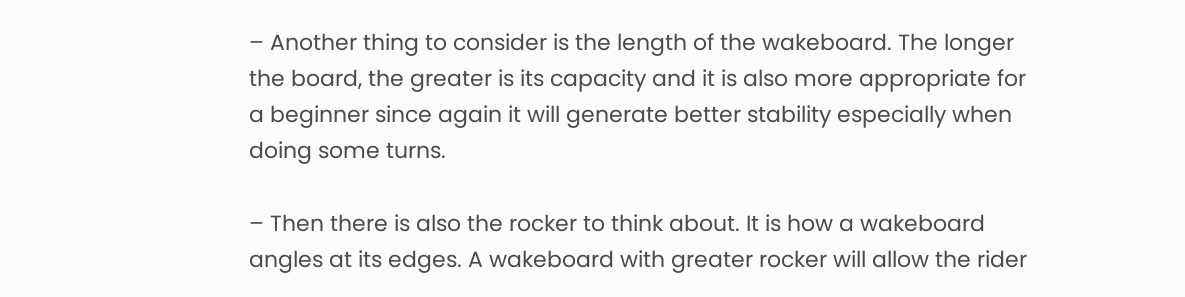– Another thing to consider is the length of the wakeboard. The longer the board, the greater is its capacity and it is also more appropriate for a beginner since again it will generate better stability especially when doing some turns.

– Then there is also the rocker to think about. It is how a wakeboard angles at its edges. A wakeboard with greater rocker will allow the rider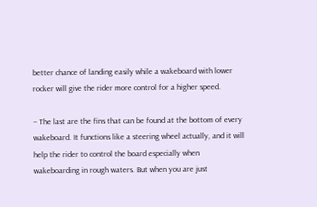better chance of landing easily while a wakeboard with lower rocker will give the rider more control for a higher speed.

– The last are the fins that can be found at the bottom of every wakeboard. It functions like a steering wheel actually, and it will help the rider to control the board especially when wakeboarding in rough waters. But when you are just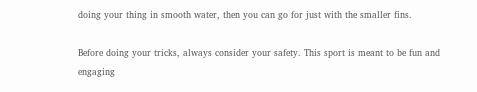doing your thing in smooth water, then you can go for just with the smaller fins.

Before doing your tricks, always consider your safety. This sport is meant to be fun and engaging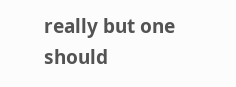really but one should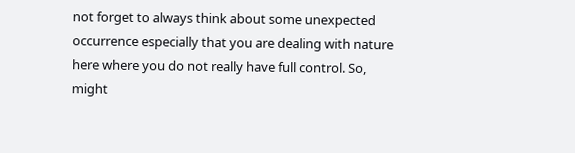not forget to always think about some unexpected occurrence especially that you are dealing with nature here where you do not really have full control. So, might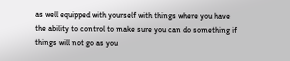as well equipped with yourself with things where you have the ability to control to make sure you can do something if things will not go as you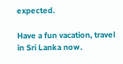expected.

Have a fun vacation, travel in Sri Lanka now.